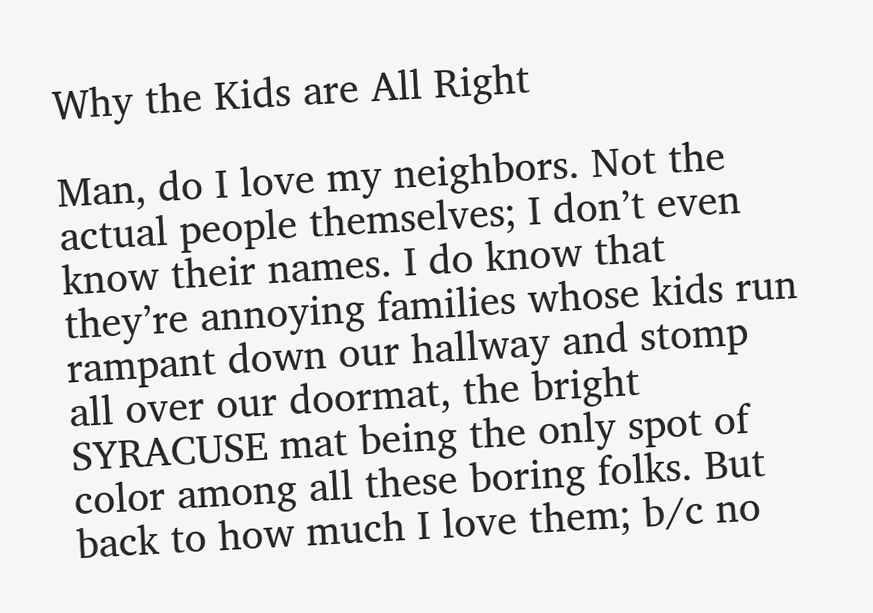Why the Kids are All Right

Man, do I love my neighbors. Not the actual people themselves; I don’t even know their names. I do know that they’re annoying families whose kids run rampant down our hallway and stomp all over our doormat, the bright SYRACUSE mat being the only spot of color among all these boring folks. But back to how much I love them; b/c no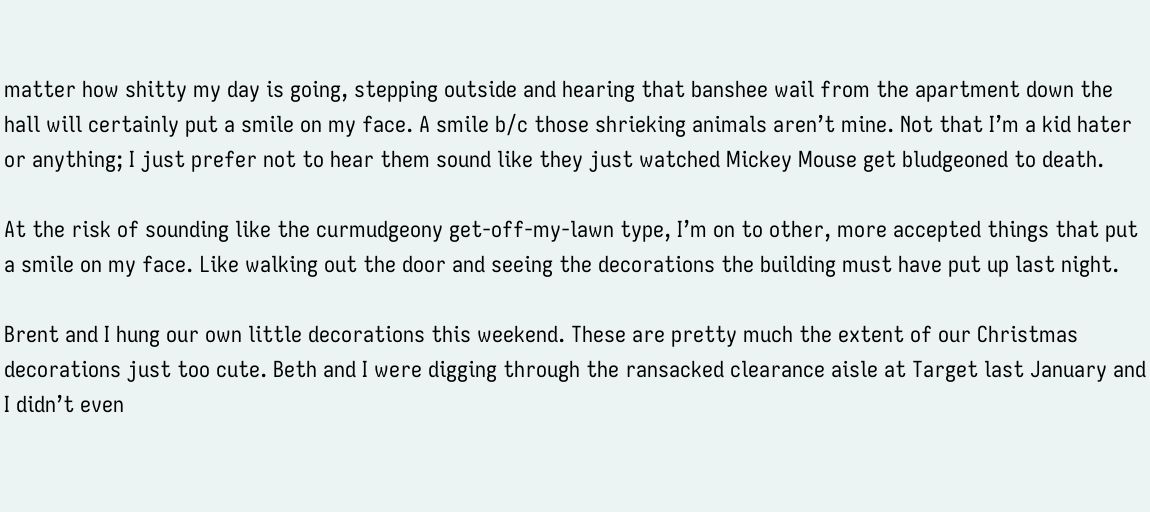matter how shitty my day is going, stepping outside and hearing that banshee wail from the apartment down the hall will certainly put a smile on my face. A smile b/c those shrieking animals aren’t mine. Not that I’m a kid hater or anything; I just prefer not to hear them sound like they just watched Mickey Mouse get bludgeoned to death.

At the risk of sounding like the curmudgeony get-off-my-lawn type, I’m on to other, more accepted things that put a smile on my face. Like walking out the door and seeing the decorations the building must have put up last night.

Brent and I hung our own little decorations this weekend. These are pretty much the extent of our Christmas decorations just too cute. Beth and I were digging through the ransacked clearance aisle at Target last January and I didn’t even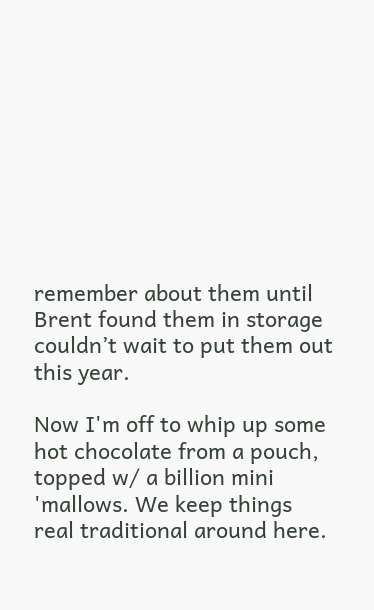remember about them until Brent found them in storage couldn’t wait to put them out this year.

Now I'm off to whip up some hot chocolate from a pouch, topped w/ a billion mini 'mallows. We keep things real traditional around here.